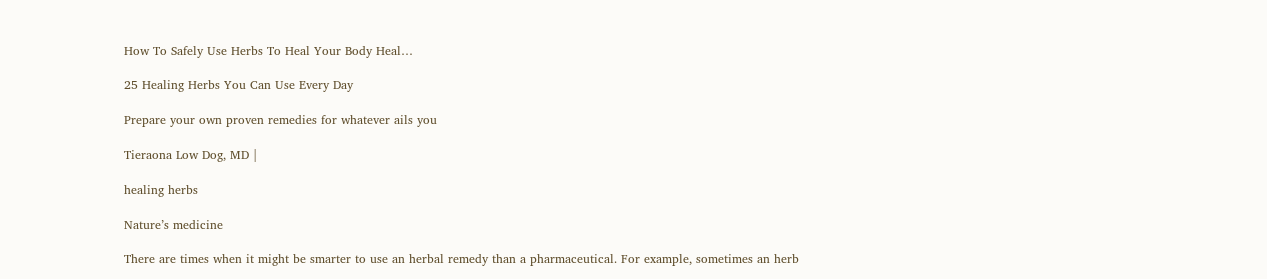How To Safely Use Herbs To Heal Your Body Heal…

25 Healing Herbs You Can Use Every Day

Prepare your own proven remedies for whatever ails you

Tieraona Low Dog, MD |

healing herbs

Nature’s medicine

There are times when it might be smarter to use an herbal remedy than a pharmaceutical. For example, sometimes an herb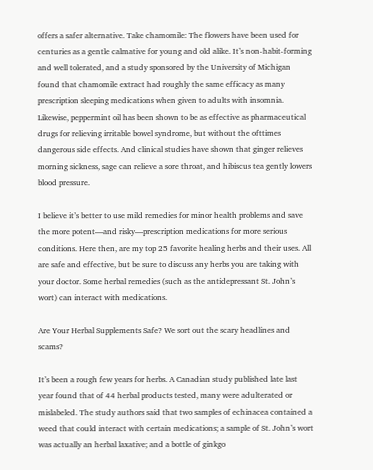offers a safer alternative. Take chamomile: The flowers have been used for centuries as a gentle calmative for young and old alike. It’s non-habit-forming and well tolerated, and a study sponsored by the University of Michigan found that chamomile extract had roughly the same efficacy as many prescription sleeping medications when given to adults with insomnia. Likewise, peppermint oil has been shown to be as effective as pharmaceutical drugs for relieving irritable bowel syndrome, but without the ofttimes dangerous side effects. And clinical studies have shown that ginger relieves morning sickness, sage can relieve a sore throat, and hibiscus tea gently lowers blood pressure.

I believe it’s better to use mild remedies for minor health problems and save the more potent—and risky—prescription medications for more serious conditions. Here then, are my top 25 favorite healing herbs and their uses. All are safe and effective, but be sure to discuss any herbs you are taking with your doctor. Some herbal remedies (such as the antidepressant St. John’s wort) can interact with medications.

Are Your Herbal Supplements Safe? We sort out the scary headlines and scams?

It’s been a rough few years for herbs. A Canadian study published late last year found that of 44 herbal products tested, many were adulterated or mislabeled. The study authors said that two samples of echinacea contained a weed that could interact with certain medications; a sample of St. John’s wort was actually an herbal laxative; and a bottle of ginkgo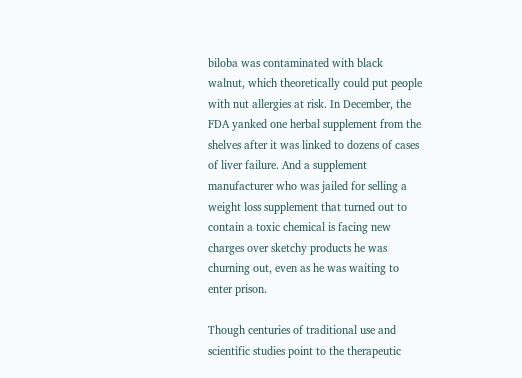biloba was contaminated with black walnut, which theoretically could put people with nut allergies at risk. In December, the FDA yanked one herbal supplement from the shelves after it was linked to dozens of cases of liver failure. And a supplement manufacturer who was jailed for selling a weight loss supplement that turned out to contain a toxic chemical is facing new charges over sketchy products he was churning out, even as he was waiting to enter prison.

Though centuries of traditional use and scientific studies point to the therapeutic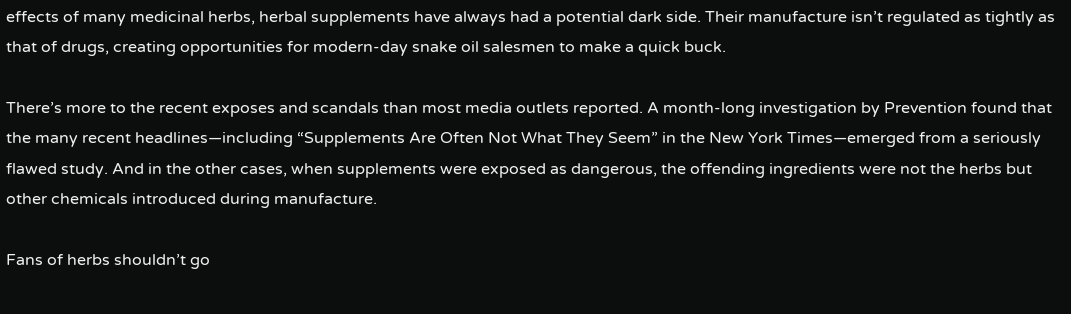effects of many medicinal herbs, herbal supplements have always had a potential dark side. Their manufacture isn’t regulated as tightly as that of drugs, creating opportunities for modern-day snake oil salesmen to make a quick buck.

There’s more to the recent exposes and scandals than most media outlets reported. A month-long investigation by Prevention found that the many recent headlines—including “Supplements Are Often Not What They Seem” in the New York Times—emerged from a seriously flawed study. And in the other cases, when supplements were exposed as dangerous, the offending ingredients were not the herbs but other chemicals introduced during manufacture.

Fans of herbs shouldn’t go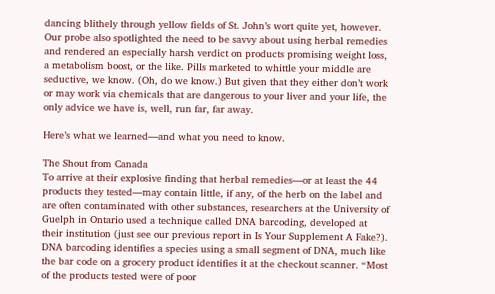dancing blithely through yellow fields of St. John’s wort quite yet, however. Our probe also spotlighted the need to be savvy about using herbal remedies and rendered an especially harsh verdict on products promising weight loss, a metabolism boost, or the like. Pills marketed to whittle your middle are seductive, we know. (Oh, do we know.) But given that they either don’t work or may work via chemicals that are dangerous to your liver and your life, the only advice we have is, well, run far, far away.

Here’s what we learned—and what you need to know.

The Shout from Canada
To arrive at their explosive finding that herbal remedies—or at least the 44 products they tested—may contain little, if any, of the herb on the label and are often contaminated with other substances, researchers at the University of Guelph in Ontario used a technique called DNA barcoding, developed at their institution (just see our previous report in Is Your Supplement A Fake?). DNA barcoding identifies a species using a small segment of DNA, much like the bar code on a grocery product identifies it at the checkout scanner. “Most of the products tested were of poor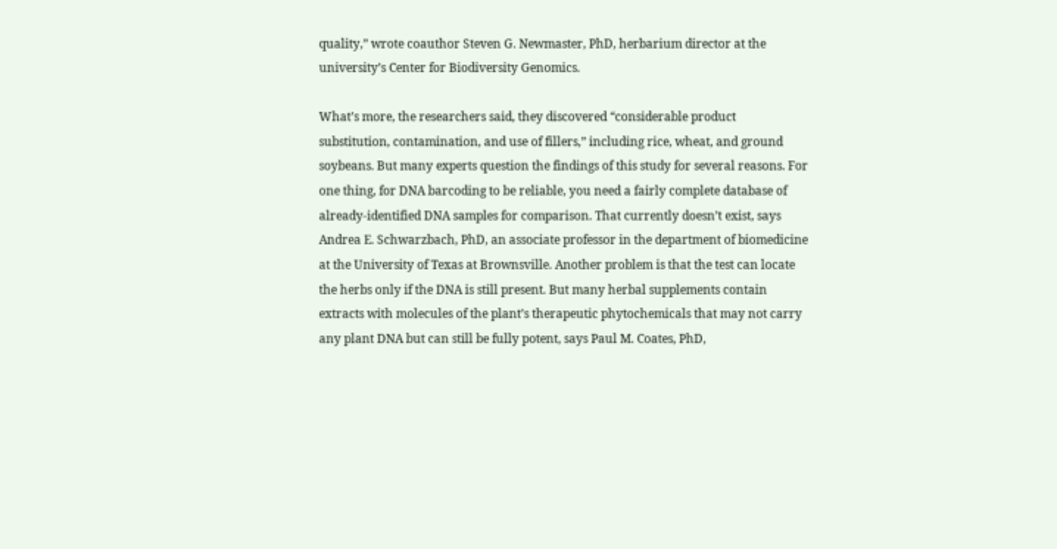quality,” wrote coauthor Steven G. Newmaster, PhD, herbarium director at the university’s Center for Biodiversity Genomics.

What’s more, the researchers said, they discovered “considerable product substitution, contamination, and use of fillers,” including rice, wheat, and ground soybeans. But many experts question the findings of this study for several reasons. For one thing, for DNA barcoding to be reliable, you need a fairly complete database of already-identified DNA samples for comparison. That currently doesn’t exist, says Andrea E. Schwarzbach, PhD, an associate professor in the department of biomedicine at the University of Texas at Brownsville. Another problem is that the test can locate the herbs only if the DNA is still present. But many herbal supplements contain extracts with molecules of the plant’s therapeutic phytochemicals that may not carry any plant DNA but can still be fully potent, says Paul M. Coates, PhD,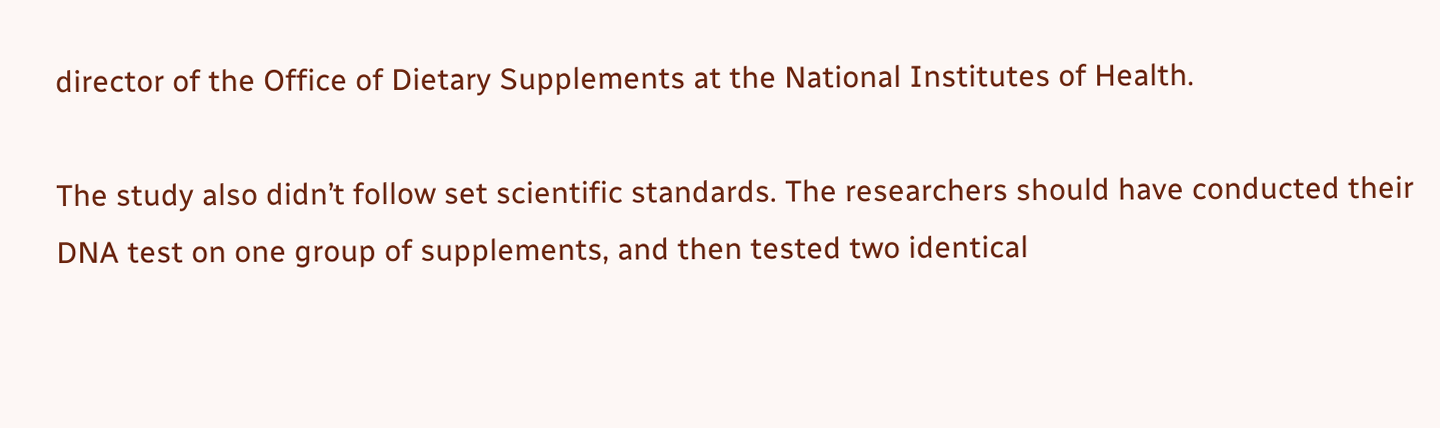director of the Office of Dietary Supplements at the National Institutes of Health.

The study also didn’t follow set scientific standards. The researchers should have conducted their DNA test on one group of supplements, and then tested two identical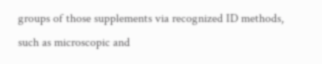groups of those supplements via recognized ID methods, such as microscopic and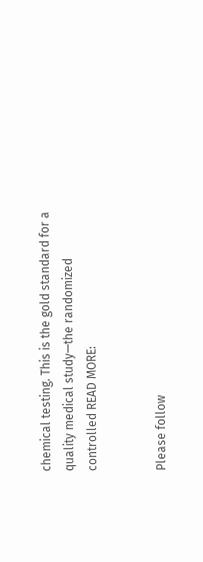chemical testing. This is the gold standard for a quality medical study—the randomized controlled READ MORE:


Please follow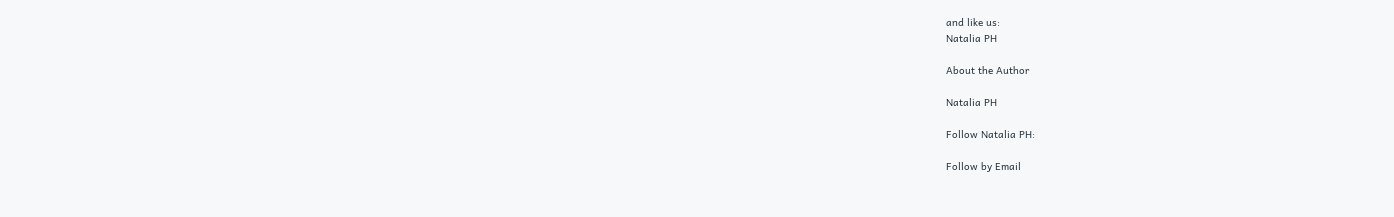and like us:
Natalia PH

About the Author

Natalia PH

Follow Natalia PH:

Follow by Email